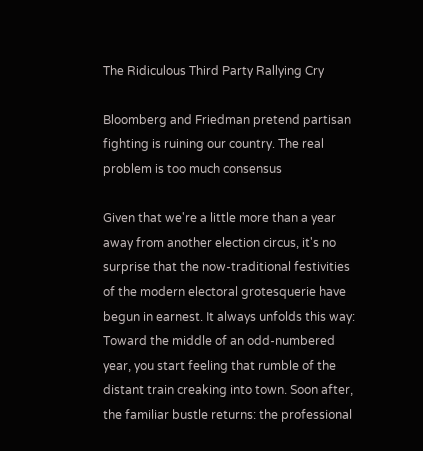The Ridiculous Third Party Rallying Cry

Bloomberg and Friedman pretend partisan fighting is ruining our country. The real problem is too much consensus

Given that we're a little more than a year away from another election circus, it's no surprise that the now-traditional festivities of the modern electoral grotesquerie have begun in earnest. It always unfolds this way: Toward the middle of an odd-numbered year, you start feeling that rumble of the distant train creaking into town. Soon after, the familiar bustle returns: the professional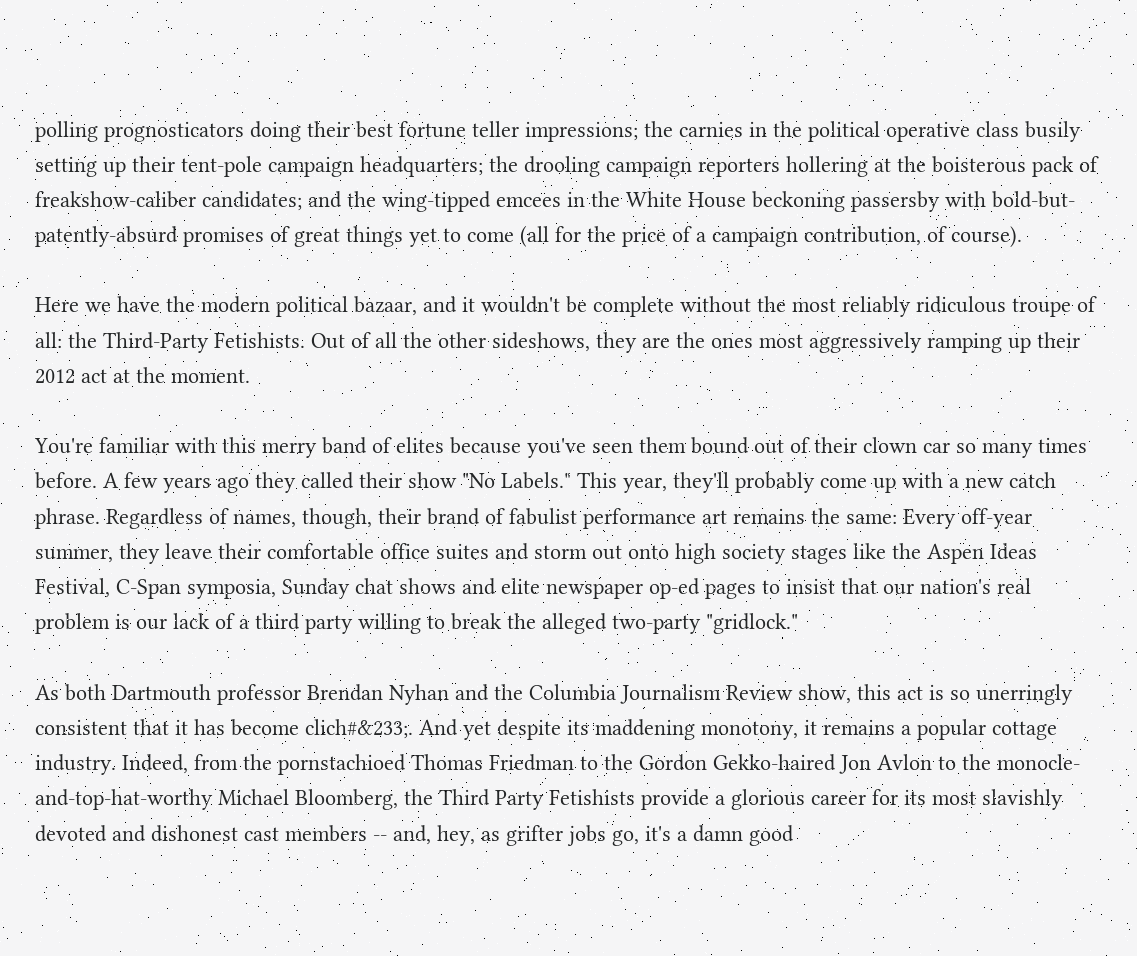polling prognosticators doing their best fortune teller impressions; the carnies in the political operative class busily setting up their tent-pole campaign headquarters; the drooling campaign reporters hollering at the boisterous pack of freakshow-caliber candidates; and the wing-tipped emcees in the White House beckoning passersby with bold-but-patently-absurd promises of great things yet to come (all for the price of a campaign contribution, of course).

Here we have the modern political bazaar, and it wouldn't be complete without the most reliably ridiculous troupe of all: the Third-Party Fetishists. Out of all the other sideshows, they are the ones most aggressively ramping up their 2012 act at the moment.

You're familiar with this merry band of elites because you've seen them bound out of their clown car so many times before. A few years ago they called their show "No Labels." This year, they'll probably come up with a new catch phrase. Regardless of names, though, their brand of fabulist performance art remains the same: Every off-year summer, they leave their comfortable office suites and storm out onto high society stages like the Aspen Ideas Festival, C-Span symposia, Sunday chat shows and elite newspaper op-ed pages to insist that our nation's real problem is our lack of a third party willing to break the alleged two-party "gridlock."

As both Dartmouth professor Brendan Nyhan and the Columbia Journalism Review show, this act is so unerringly consistent that it has become clich#&233;. And yet despite its maddening monotony, it remains a popular cottage industry. Indeed, from the pornstachioed Thomas Friedman to the Gordon Gekko-haired Jon Avlon to the monocle-and-top-hat-worthy Michael Bloomberg, the Third Party Fetishists provide a glorious career for its most slavishly devoted and dishonest cast members -- and, hey, as grifter jobs go, it's a damn good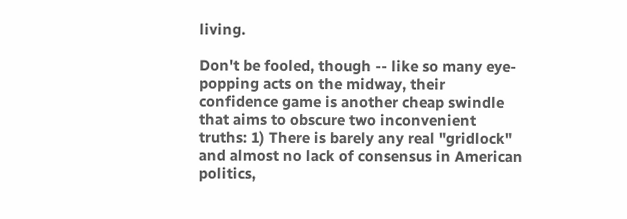living.

Don't be fooled, though -- like so many eye-popping acts on the midway, their confidence game is another cheap swindle that aims to obscure two inconvenient truths: 1) There is barely any real "gridlock" and almost no lack of consensus in American politics,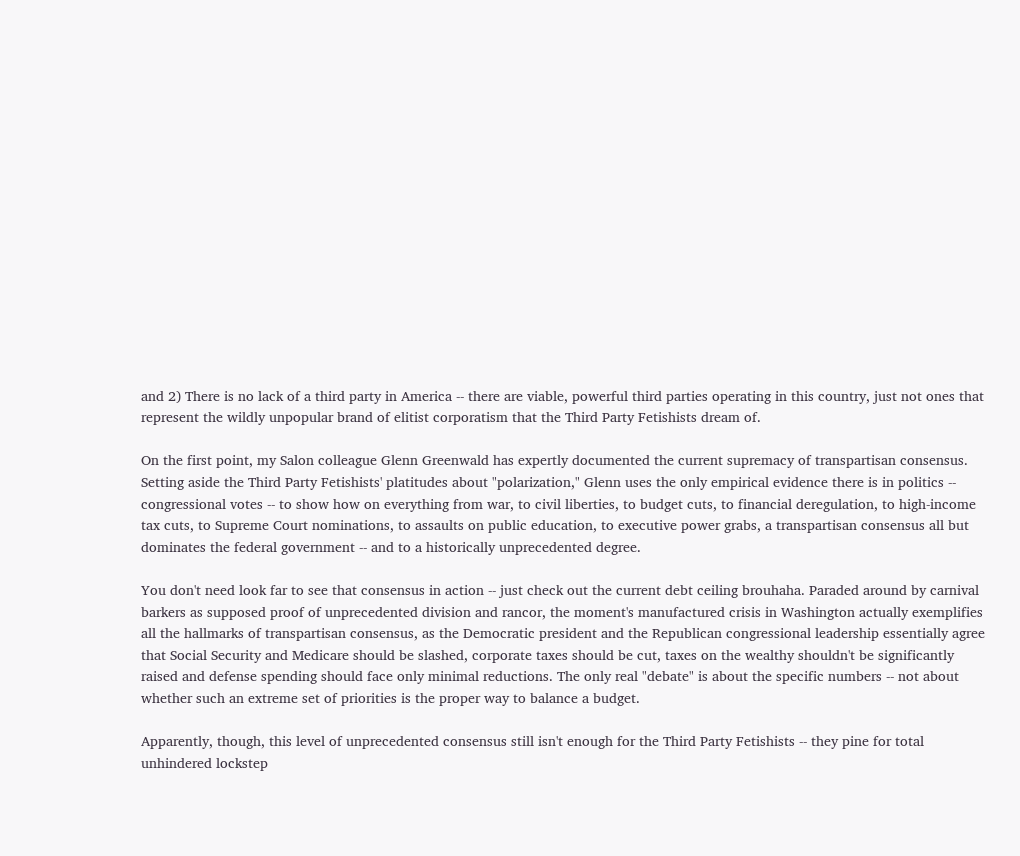and 2) There is no lack of a third party in America -- there are viable, powerful third parties operating in this country, just not ones that represent the wildly unpopular brand of elitist corporatism that the Third Party Fetishists dream of.

On the first point, my Salon colleague Glenn Greenwald has expertly documented the current supremacy of transpartisan consensus. Setting aside the Third Party Fetishists' platitudes about "polarization," Glenn uses the only empirical evidence there is in politics -- congressional votes -- to show how on everything from war, to civil liberties, to budget cuts, to financial deregulation, to high-income tax cuts, to Supreme Court nominations, to assaults on public education, to executive power grabs, a transpartisan consensus all but dominates the federal government -- and to a historically unprecedented degree.

You don't need look far to see that consensus in action -- just check out the current debt ceiling brouhaha. Paraded around by carnival barkers as supposed proof of unprecedented division and rancor, the moment's manufactured crisis in Washington actually exemplifies all the hallmarks of transpartisan consensus, as the Democratic president and the Republican congressional leadership essentially agree that Social Security and Medicare should be slashed, corporate taxes should be cut, taxes on the wealthy shouldn't be significantly raised and defense spending should face only minimal reductions. The only real "debate" is about the specific numbers -- not about whether such an extreme set of priorities is the proper way to balance a budget.

Apparently, though, this level of unprecedented consensus still isn't enough for the Third Party Fetishists -- they pine for total unhindered lockstep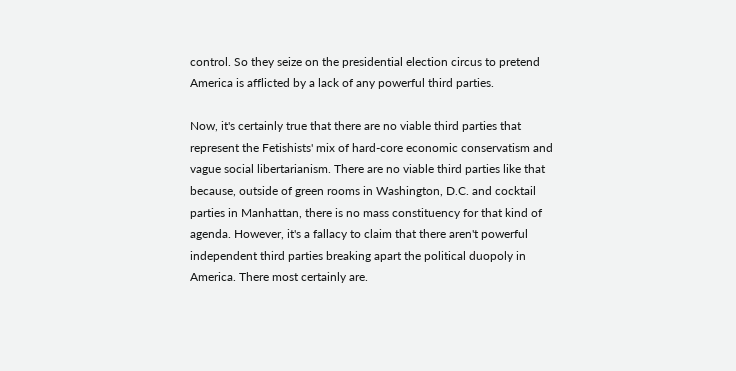control. So they seize on the presidential election circus to pretend America is afflicted by a lack of any powerful third parties.

Now, it's certainly true that there are no viable third parties that represent the Fetishists' mix of hard-core economic conservatism and vague social libertarianism. There are no viable third parties like that because, outside of green rooms in Washington, D.C. and cocktail parties in Manhattan, there is no mass constituency for that kind of agenda. However, it's a fallacy to claim that there aren't powerful independent third parties breaking apart the political duopoly in America. There most certainly are.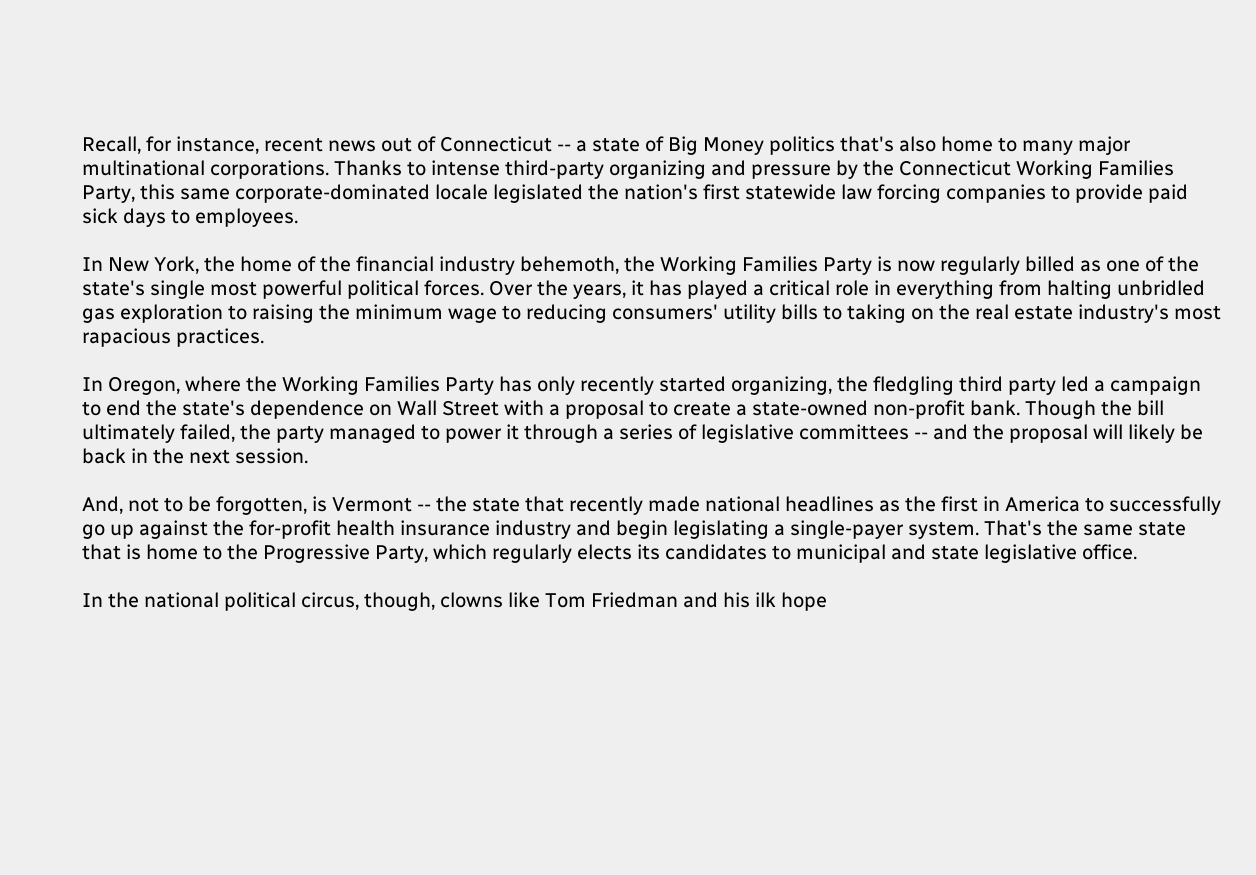Recall, for instance, recent news out of Connecticut -- a state of Big Money politics that's also home to many major multinational corporations. Thanks to intense third-party organizing and pressure by the Connecticut Working Families Party, this same corporate-dominated locale legislated the nation's first statewide law forcing companies to provide paid sick days to employees.

In New York, the home of the financial industry behemoth, the Working Families Party is now regularly billed as one of the state's single most powerful political forces. Over the years, it has played a critical role in everything from halting unbridled gas exploration to raising the minimum wage to reducing consumers' utility bills to taking on the real estate industry's most rapacious practices.

In Oregon, where the Working Families Party has only recently started organizing, the fledgling third party led a campaign to end the state's dependence on Wall Street with a proposal to create a state-owned non-profit bank. Though the bill ultimately failed, the party managed to power it through a series of legislative committees -- and the proposal will likely be back in the next session.

And, not to be forgotten, is Vermont -- the state that recently made national headlines as the first in America to successfully go up against the for-profit health insurance industry and begin legislating a single-payer system. That's the same state that is home to the Progressive Party, which regularly elects its candidates to municipal and state legislative office.

In the national political circus, though, clowns like Tom Friedman and his ilk hope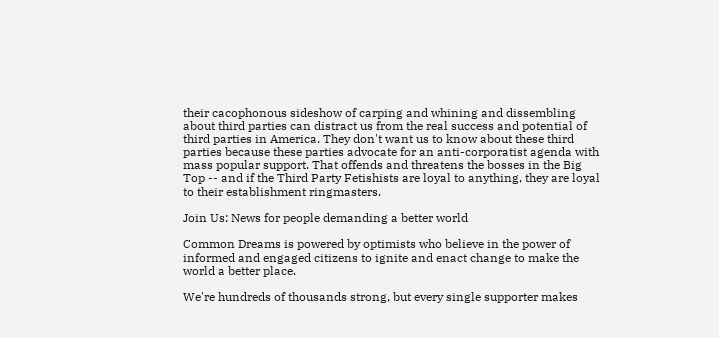their cacophonous sideshow of carping and whining and dissembling about third parties can distract us from the real success and potential of third parties in America. They don't want us to know about these third parties because these parties advocate for an anti-corporatist agenda with mass popular support. That offends and threatens the bosses in the Big Top -- and if the Third Party Fetishists are loyal to anything, they are loyal to their establishment ringmasters.

Join Us: News for people demanding a better world

Common Dreams is powered by optimists who believe in the power of informed and engaged citizens to ignite and enact change to make the world a better place.

We're hundreds of thousands strong, but every single supporter makes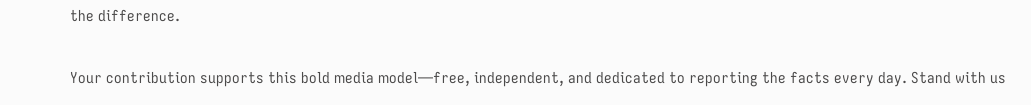the difference.

Your contribution supports this bold media model—free, independent, and dedicated to reporting the facts every day. Stand with us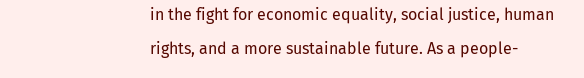in the fight for economic equality, social justice, human rights, and a more sustainable future. As a people-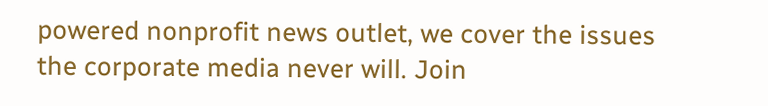powered nonprofit news outlet, we cover the issues the corporate media never will. Join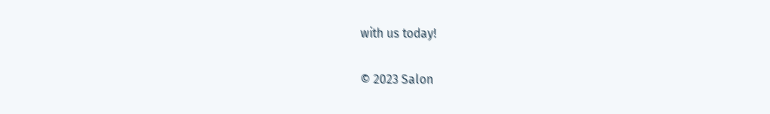with us today!

© 2023 Salon